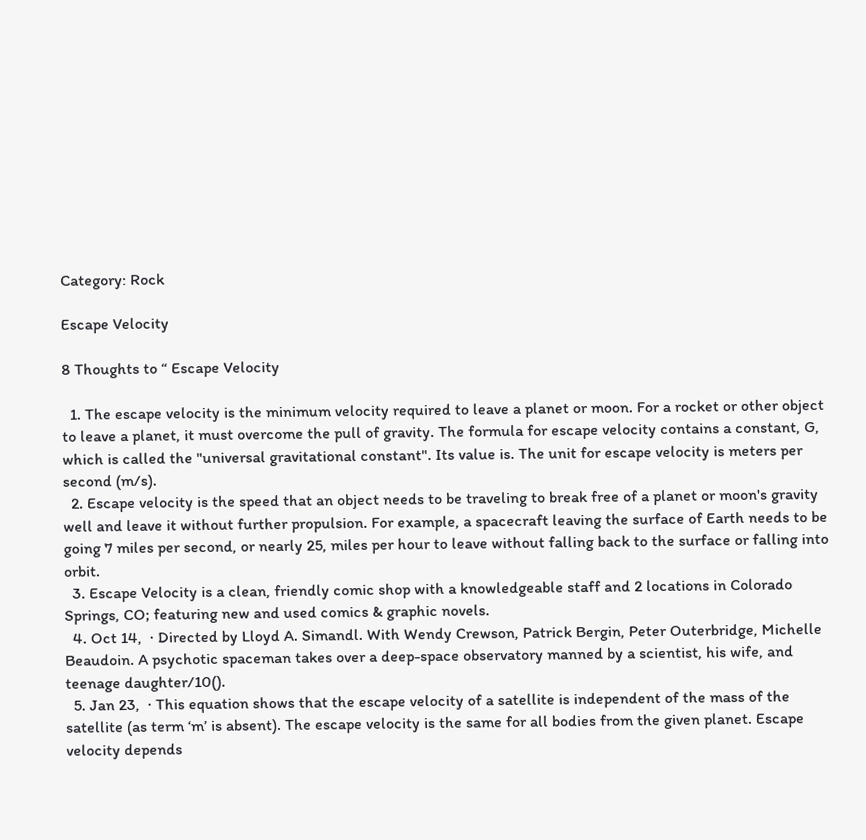Category: Rock

Escape Velocity

8 Thoughts to “ Escape Velocity

  1. The escape velocity is the minimum velocity required to leave a planet or moon. For a rocket or other object to leave a planet, it must overcome the pull of gravity. The formula for escape velocity contains a constant, G, which is called the "universal gravitational constant". Its value is. The unit for escape velocity is meters per second (m/s).
  2. Escape velocity is the speed that an object needs to be traveling to break free of a planet or moon's gravity well and leave it without further propulsion. For example, a spacecraft leaving the surface of Earth needs to be going 7 miles per second, or nearly 25, miles per hour to leave without falling back to the surface or falling into orbit.
  3. Escape Velocity is a clean, friendly comic shop with a knowledgeable staff and 2 locations in Colorado Springs, CO; featuring new and used comics & graphic novels.
  4. Oct 14,  · Directed by Lloyd A. Simandl. With Wendy Crewson, Patrick Bergin, Peter Outerbridge, Michelle Beaudoin. A psychotic spaceman takes over a deep-space observatory manned by a scientist, his wife, and teenage daughter/10().
  5. Jan 23,  · This equation shows that the escape velocity of a satellite is independent of the mass of the satellite (as term ‘m’ is absent). The escape velocity is the same for all bodies from the given planet. Escape velocity depends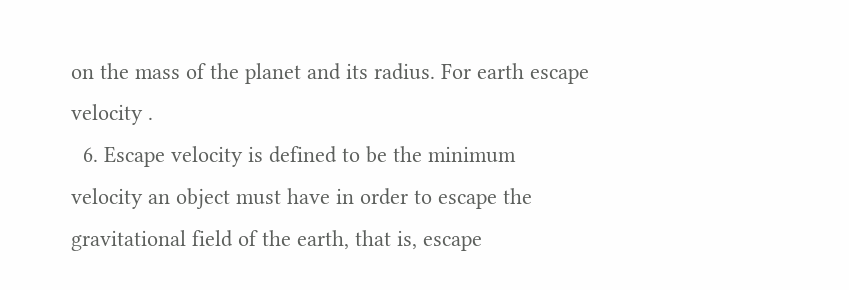on the mass of the planet and its radius. For earth escape velocity .
  6. Escape velocity is defined to be the minimum velocity an object must have in order to escape the gravitational field of the earth, that is, escape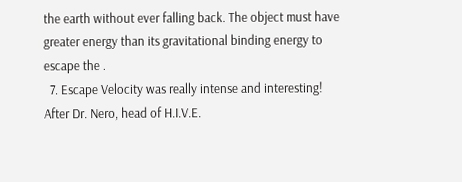the earth without ever falling back. The object must have greater energy than its gravitational binding energy to escape the .
  7. Escape Velocity was really intense and interesting! After Dr. Nero, head of H.I.V.E.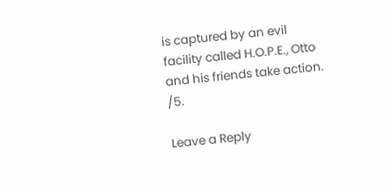is captured by an evil facility called H.O.P.E., Otto and his friends take action. /5.

Leave a Reply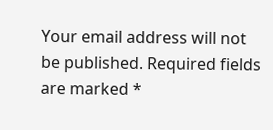Your email address will not be published. Required fields are marked *